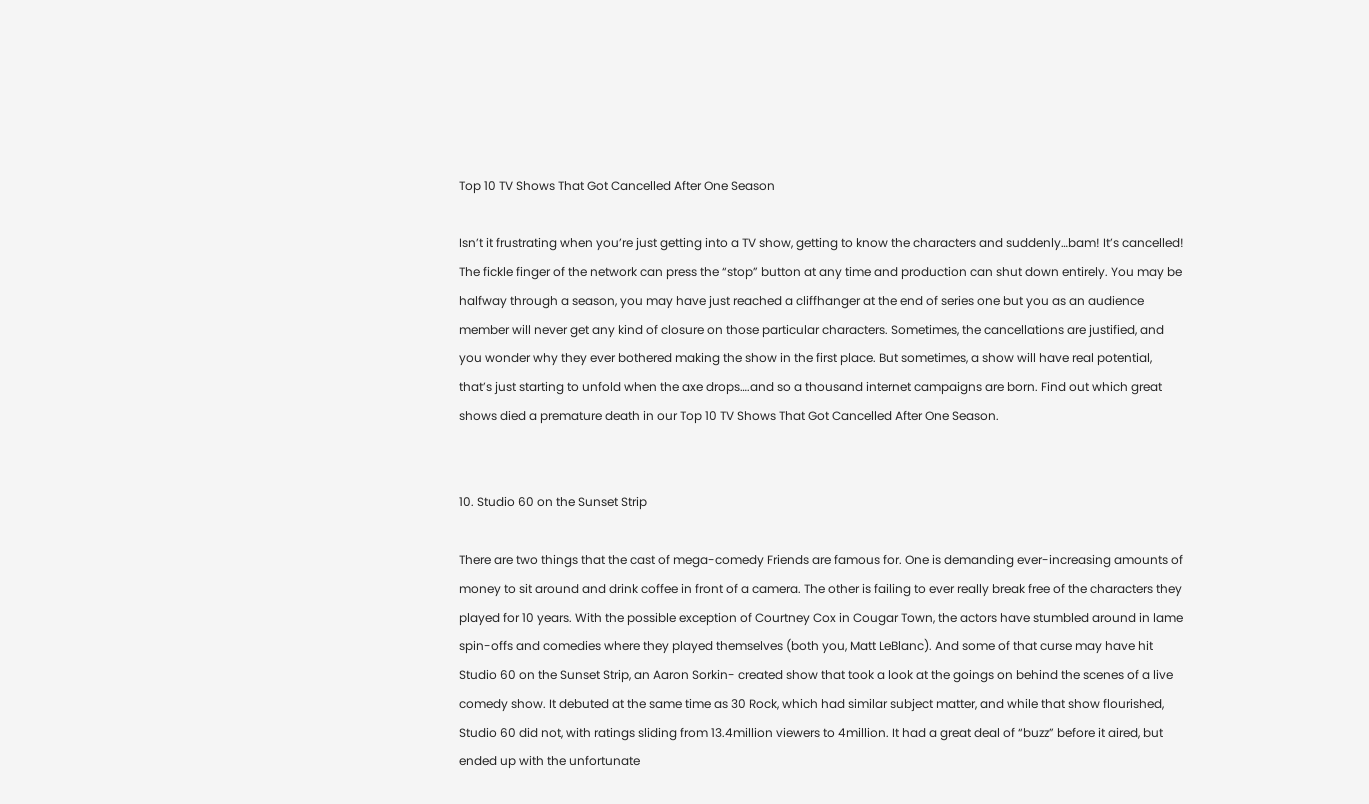Top 10 TV Shows That Got Cancelled After One Season

Isn’t it frustrating when you’re just getting into a TV show, getting to know the characters and suddenly…bam! It’s cancelled! The fickle finger of the network can press the “stop” button at any time and production can shut down entirely. You may be halfway through a season, you may have just reached a cliffhanger at the end of series one but you as an audience member will never get any kind of closure on those particular characters. Sometimes, the cancellations are justified, and you wonder why they ever bothered making the show in the first place. But sometimes, a show will have real potential, that’s just starting to unfold when the axe drops….and so a thousand internet campaigns are born. Find out which great shows died a premature death in our Top 10 TV Shows That Got Cancelled After One Season.


10. Studio 60 on the Sunset Strip

There are two things that the cast of mega-comedy Friends are famous for. One is demanding ever-increasing amounts of money to sit around and drink coffee in front of a camera. The other is failing to ever really break free of the characters they played for 10 years. With the possible exception of Courtney Cox in Cougar Town, the actors have stumbled around in lame spin-offs and comedies where they played themselves (both you, Matt LeBlanc). And some of that curse may have hit Studio 60 on the Sunset Strip, an Aaron Sorkin- created show that took a look at the goings on behind the scenes of a live comedy show. It debuted at the same time as 30 Rock, which had similar subject matter, and while that show flourished, Studio 60 did not, with ratings sliding from 13.4million viewers to 4million. It had a great deal of “buzz” before it aired, but ended up with the unfortunate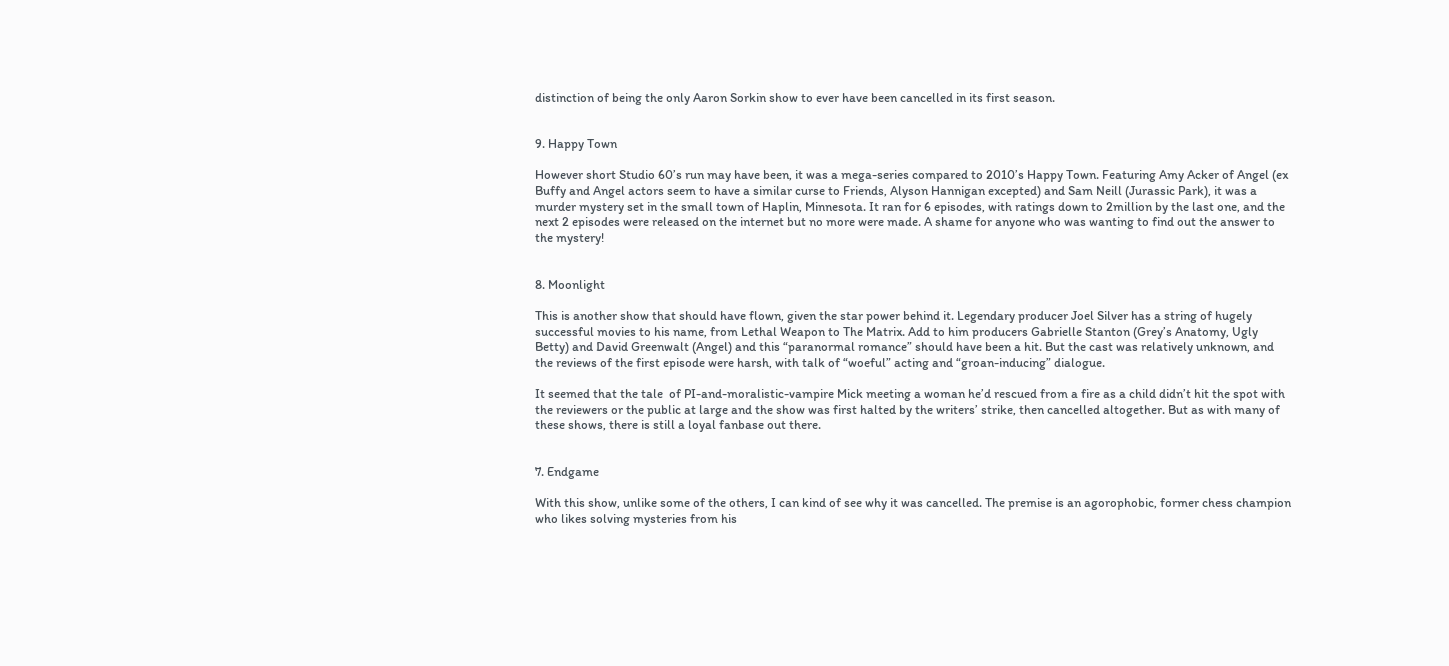distinction of being the only Aaron Sorkin show to ever have been cancelled in its first season.


9. Happy Town

However short Studio 60’s run may have been, it was a mega-series compared to 2010’s Happy Town. Featuring Amy Acker of Angel (ex Buffy and Angel actors seem to have a similar curse to Friends, Alyson Hannigan excepted) and Sam Neill (Jurassic Park), it was a murder mystery set in the small town of Haplin, Minnesota. It ran for 6 episodes, with ratings down to 2million by the last one, and the next 2 episodes were released on the internet but no more were made. A shame for anyone who was wanting to find out the answer to the mystery!


8. Moonlight

This is another show that should have flown, given the star power behind it. Legendary producer Joel Silver has a string of hugely successful movies to his name, from Lethal Weapon to The Matrix. Add to him producers Gabrielle Stanton (Grey’s Anatomy, Ugly Betty) and David Greenwalt (Angel) and this “paranormal romance” should have been a hit. But the cast was relatively unknown, and the reviews of the first episode were harsh, with talk of “woeful” acting and “groan-inducing” dialogue.

It seemed that the tale  of PI-and-moralistic-vampire Mick meeting a woman he’d rescued from a fire as a child didn’t hit the spot with the reviewers or the public at large and the show was first halted by the writers’ strike, then cancelled altogether. But as with many of these shows, there is still a loyal fanbase out there.


7. Endgame

With this show, unlike some of the others, I can kind of see why it was cancelled. The premise is an agorophobic, former chess champion who likes solving mysteries from his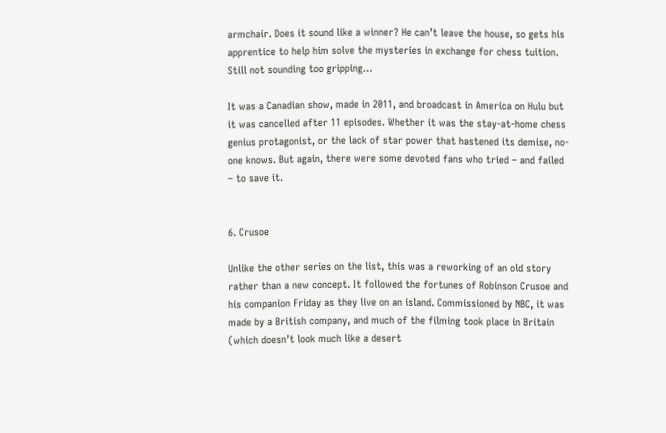armchair. Does it sound like a winner? He can’t leave the house, so gets his apprentice to help him solve the mysteries in exchange for chess tuition. Still not sounding too gripping…

It was a Canadian show, made in 2011, and broadcast in America on Hulu but it was cancelled after 11 episodes. Whether it was the stay-at-home chess genius protagonist, or the lack of star power that hastened its demise, no-one knows. But again, there were some devoted fans who tried – and failed – to save it.


6. Crusoe

Unlike the other series on the list, this was a reworking of an old story rather than a new concept. It followed the fortunes of Robinson Crusoe and his companion Friday as they live on an island. Commissioned by NBC, it was made by a British company, and much of the filming took place in Britain (which doesn’t look much like a desert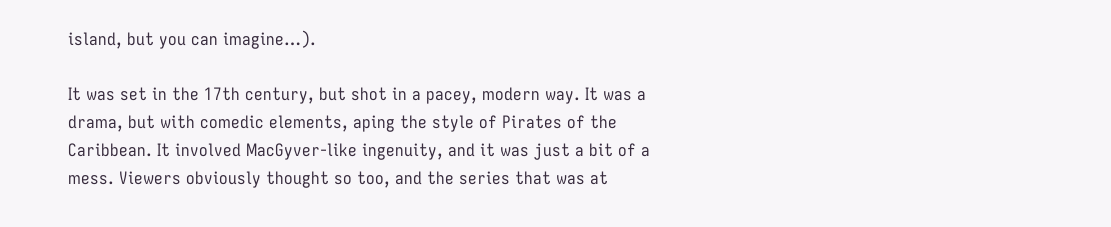island, but you can imagine…).

It was set in the 17th century, but shot in a pacey, modern way. It was a drama, but with comedic elements, aping the style of Pirates of the Caribbean. It involved MacGyver-like ingenuity, and it was just a bit of a mess. Viewers obviously thought so too, and the series that was at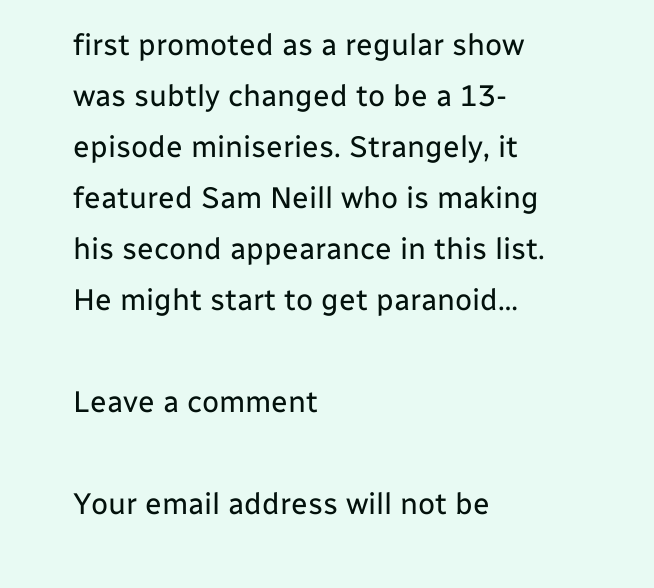first promoted as a regular show was subtly changed to be a 13-episode miniseries. Strangely, it featured Sam Neill who is making his second appearance in this list. He might start to get paranoid…

Leave a comment

Your email address will not be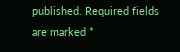published. Required fields are marked *